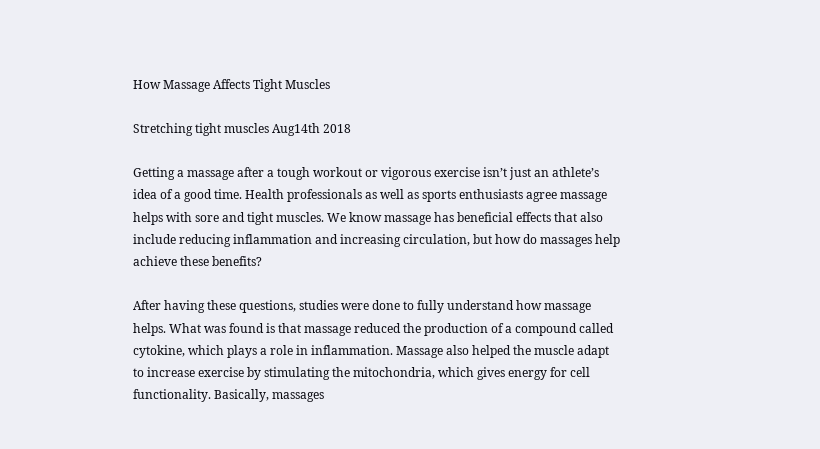How Massage Affects Tight Muscles

Stretching tight muscles Aug14th 2018

Getting a massage after a tough workout or vigorous exercise isn’t just an athlete’s idea of a good time. Health professionals as well as sports enthusiasts agree massage helps with sore and tight muscles. We know massage has beneficial effects that also include reducing inflammation and increasing circulation, but how do massages help achieve these benefits?

After having these questions, studies were done to fully understand how massage helps. What was found is that massage reduced the production of a compound called cytokine, which plays a role in inflammation. Massage also helped the muscle adapt to increase exercise by stimulating the mitochondria, which gives energy for cell functionality. Basically, massages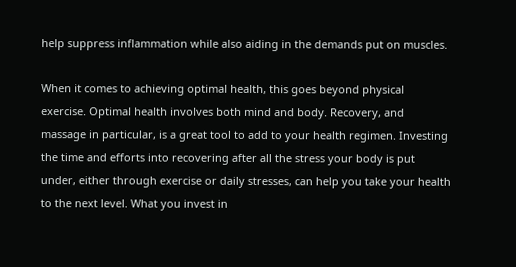help suppress inflammation while also aiding in the demands put on muscles.

When it comes to achieving optimal health, this goes beyond physical exercise. Optimal health involves both mind and body. Recovery, and massage in particular, is a great tool to add to your health regimen. Investing the time and efforts into recovering after all the stress your body is put under, either through exercise or daily stresses, can help you take your health to the next level. What you invest in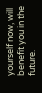yourself now, will benefit you in the future.